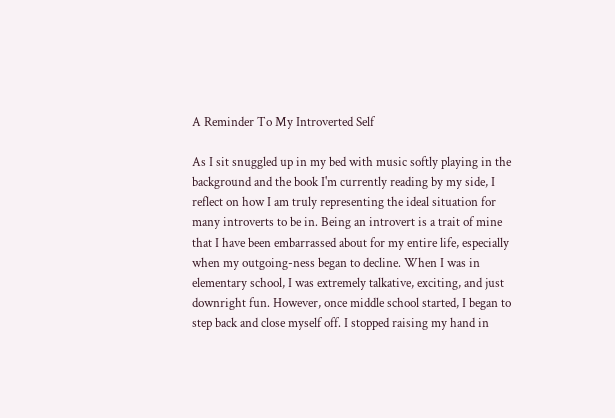A Reminder To My Introverted Self

As I sit snuggled up in my bed with music softly playing in the background and the book I'm currently reading by my side, I reflect on how I am truly representing the ideal situation for many introverts to be in. Being an introvert is a trait of mine that I have been embarrassed about for my entire life, especially when my outgoing-ness began to decline. When I was in elementary school, I was extremely talkative, exciting, and just downright fun. However, once middle school started, I began to step back and close myself off. I stopped raising my hand in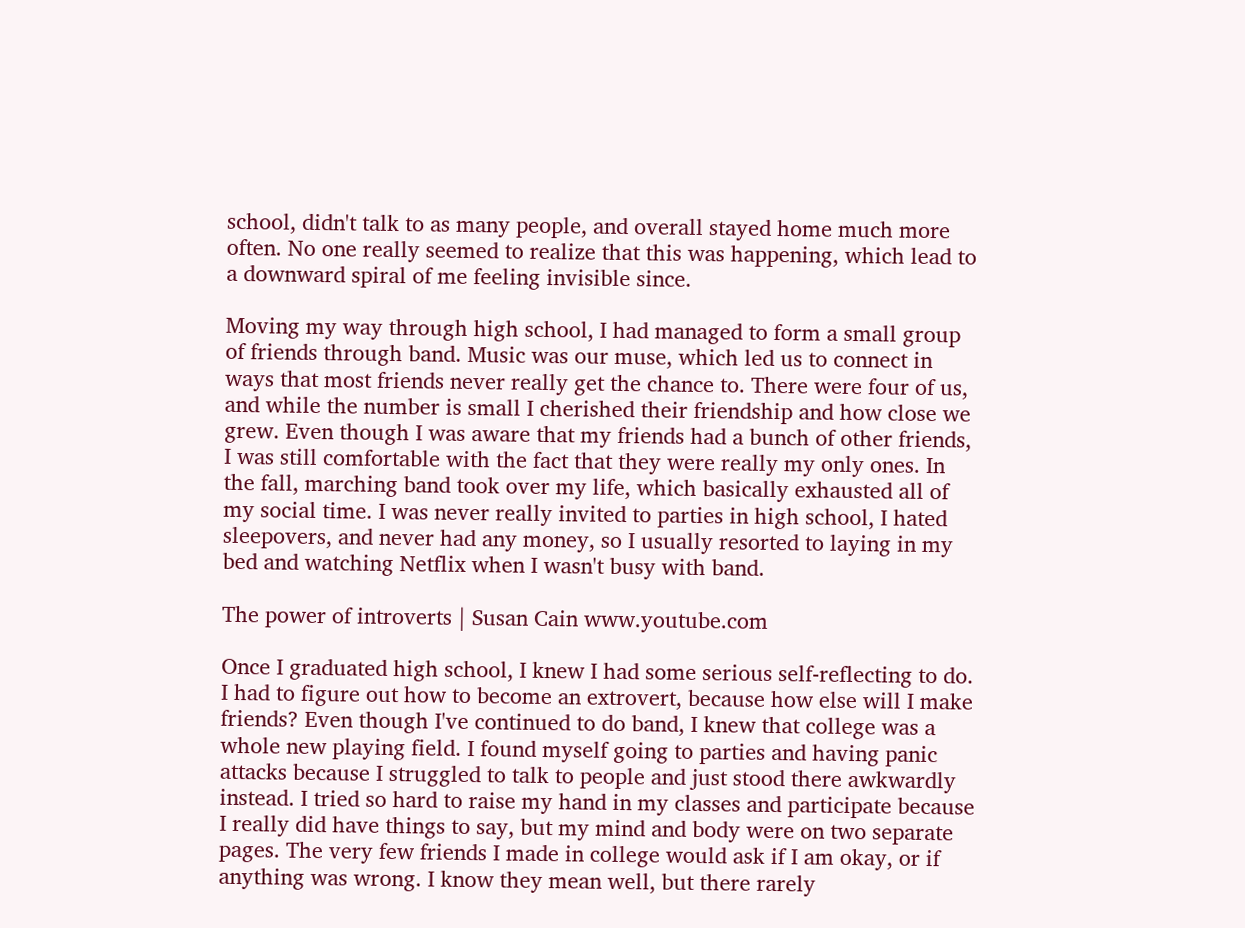school, didn't talk to as many people, and overall stayed home much more often. No one really seemed to realize that this was happening, which lead to a downward spiral of me feeling invisible since.

Moving my way through high school, I had managed to form a small group of friends through band. Music was our muse, which led us to connect in ways that most friends never really get the chance to. There were four of us, and while the number is small I cherished their friendship and how close we grew. Even though I was aware that my friends had a bunch of other friends, I was still comfortable with the fact that they were really my only ones. In the fall, marching band took over my life, which basically exhausted all of my social time. I was never really invited to parties in high school, I hated sleepovers, and never had any money, so I usually resorted to laying in my bed and watching Netflix when I wasn't busy with band.

The power of introverts | Susan Cain www.youtube.com

Once I graduated high school, I knew I had some serious self-reflecting to do. I had to figure out how to become an extrovert, because how else will I make friends? Even though I've continued to do band, I knew that college was a whole new playing field. I found myself going to parties and having panic attacks because I struggled to talk to people and just stood there awkwardly instead. I tried so hard to raise my hand in my classes and participate because I really did have things to say, but my mind and body were on two separate pages. The very few friends I made in college would ask if I am okay, or if anything was wrong. I know they mean well, but there rarely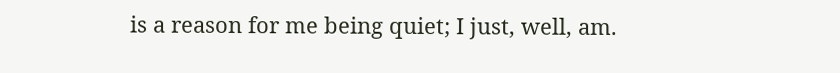is a reason for me being quiet; I just, well, am.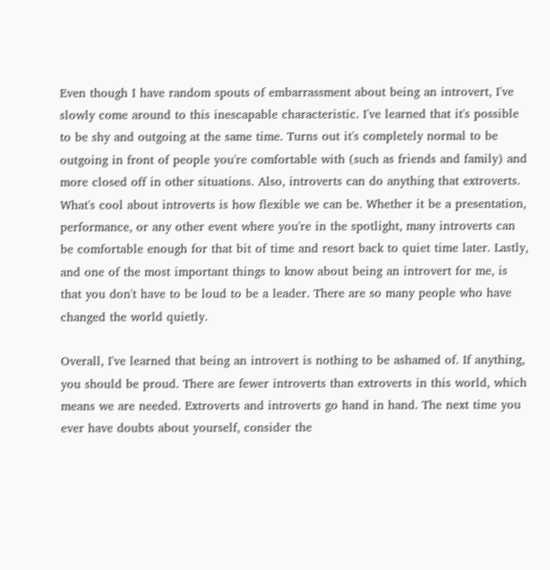Even though I have random spouts of embarrassment about being an introvert, I've slowly come around to this inescapable characteristic. I've learned that it's possible to be shy and outgoing at the same time. Turns out it's completely normal to be outgoing in front of people you're comfortable with (such as friends and family) and more closed off in other situations. Also, introverts can do anything that extroverts. What's cool about introverts is how flexible we can be. Whether it be a presentation, performance, or any other event where you're in the spotlight, many introverts can be comfortable enough for that bit of time and resort back to quiet time later. Lastly, and one of the most important things to know about being an introvert for me, is that you don't have to be loud to be a leader. There are so many people who have changed the world quietly.

Overall, I've learned that being an introvert is nothing to be ashamed of. If anything, you should be proud. There are fewer introverts than extroverts in this world, which means we are needed. Extroverts and introverts go hand in hand. The next time you ever have doubts about yourself, consider the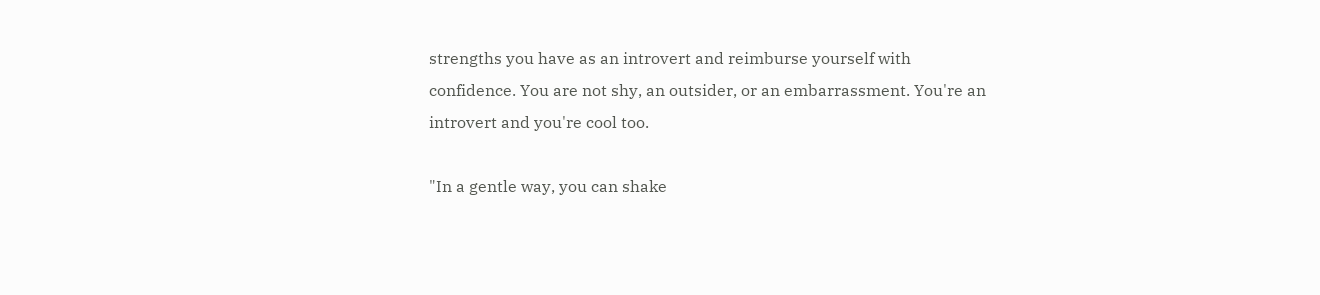strengths you have as an introvert and reimburse yourself with confidence. You are not shy, an outsider, or an embarrassment. You're an introvert and you're cool too.

"In a gentle way, you can shake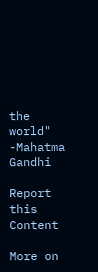the world" -Mahatma Gandhi

Report this Content

More on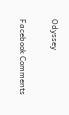Odyssey

Facebook Comments